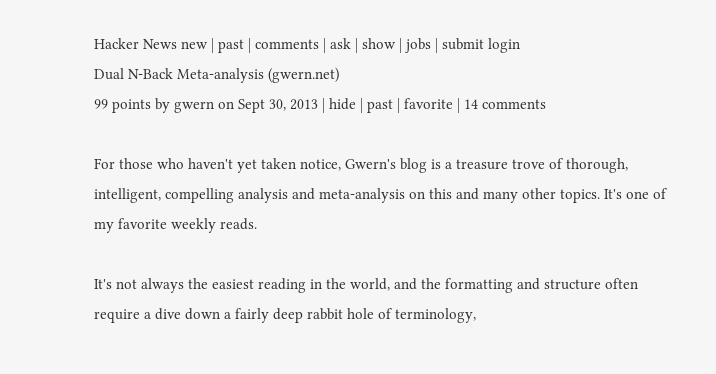Hacker News new | past | comments | ask | show | jobs | submit login
Dual N-Back Meta-analysis (gwern.net)
99 points by gwern on Sept 30, 2013 | hide | past | favorite | 14 comments

For those who haven't yet taken notice, Gwern's blog is a treasure trove of thorough, intelligent, compelling analysis and meta-analysis on this and many other topics. It's one of my favorite weekly reads.

It's not always the easiest reading in the world, and the formatting and structure often require a dive down a fairly deep rabbit hole of terminology,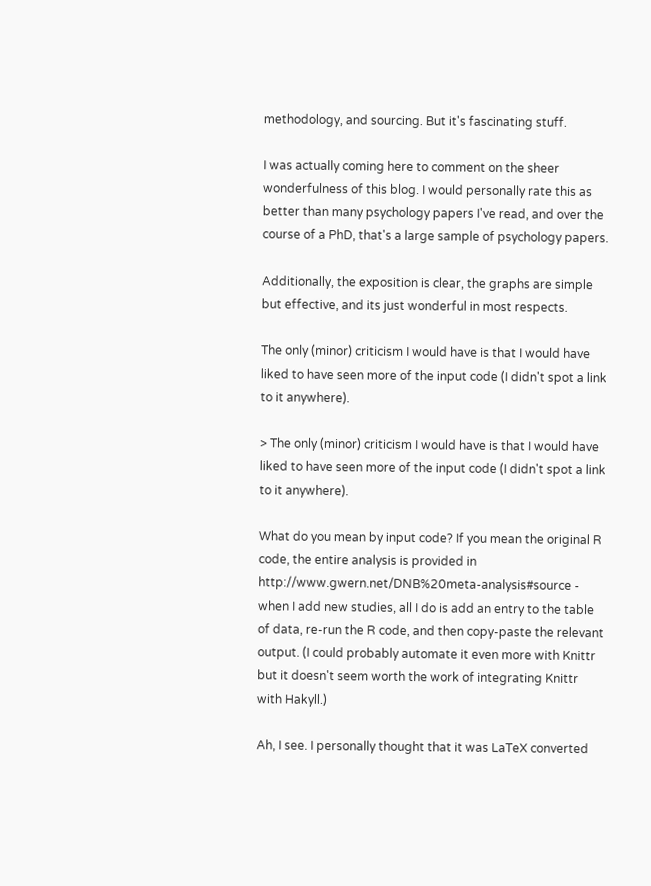methodology, and sourcing. But it's fascinating stuff.

I was actually coming here to comment on the sheer wonderfulness of this blog. I would personally rate this as better than many psychology papers I've read, and over the course of a PhD, that's a large sample of psychology papers.

Additionally, the exposition is clear, the graphs are simple but effective, and its just wonderful in most respects.

The only (minor) criticism I would have is that I would have liked to have seen more of the input code (I didn't spot a link to it anywhere).

> The only (minor) criticism I would have is that I would have liked to have seen more of the input code (I didn't spot a link to it anywhere).

What do you mean by input code? If you mean the original R code, the entire analysis is provided in http://www.gwern.net/DNB%20meta-analysis#source - when I add new studies, all I do is add an entry to the table of data, re-run the R code, and then copy-paste the relevant output. (I could probably automate it even more with Knittr but it doesn't seem worth the work of integrating Knittr with Hakyll.)

Ah, I see. I personally thought that it was LaTeX converted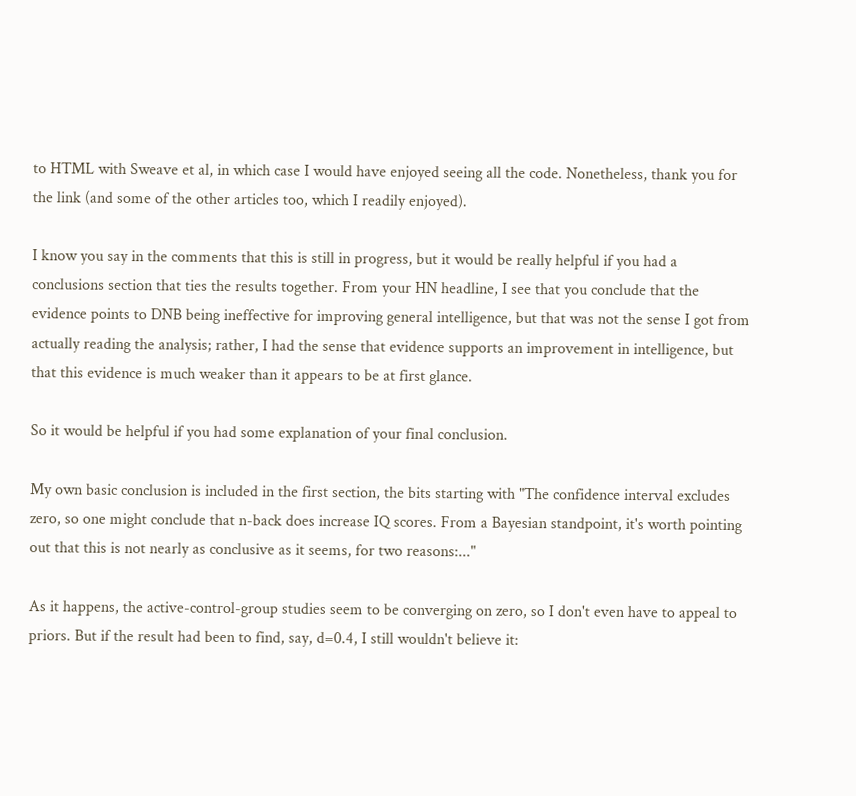to HTML with Sweave et al, in which case I would have enjoyed seeing all the code. Nonetheless, thank you for the link (and some of the other articles too, which I readily enjoyed).

I know you say in the comments that this is still in progress, but it would be really helpful if you had a conclusions section that ties the results together. From your HN headline, I see that you conclude that the evidence points to DNB being ineffective for improving general intelligence, but that was not the sense I got from actually reading the analysis; rather, I had the sense that evidence supports an improvement in intelligence, but that this evidence is much weaker than it appears to be at first glance.

So it would be helpful if you had some explanation of your final conclusion.

My own basic conclusion is included in the first section, the bits starting with "The confidence interval excludes zero, so one might conclude that n-back does increase IQ scores. From a Bayesian standpoint, it's worth pointing out that this is not nearly as conclusive as it seems, for two reasons:..."

As it happens, the active-control-group studies seem to be converging on zero, so I don't even have to appeal to priors. But if the result had been to find, say, d=0.4, I still wouldn't believe it: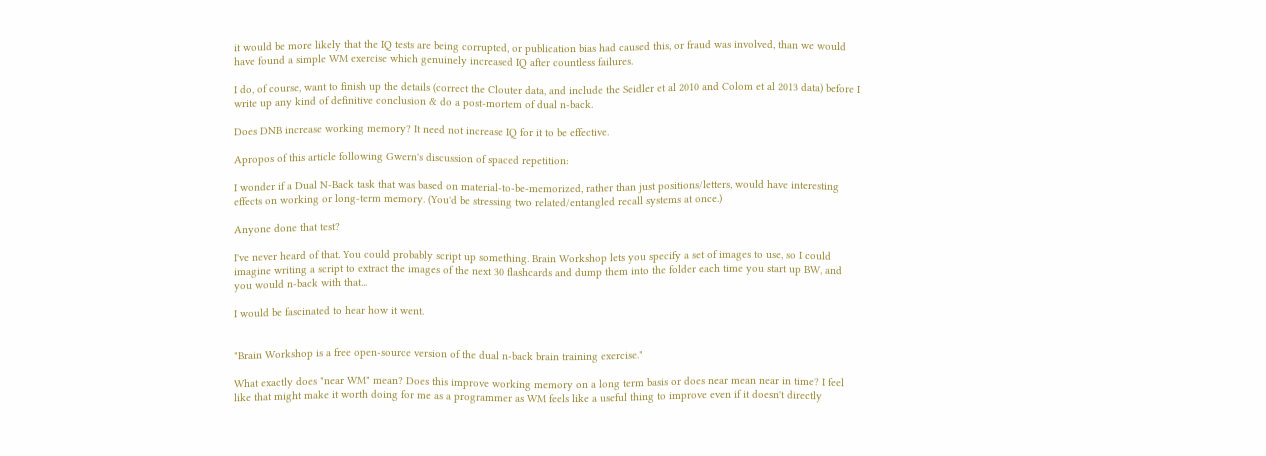it would be more likely that the IQ tests are being corrupted, or publication bias had caused this, or fraud was involved, than we would have found a simple WM exercise which genuinely increased IQ after countless failures.

I do, of course, want to finish up the details (correct the Clouter data, and include the Seidler et al 2010 and Colom et al 2013 data) before I write up any kind of definitive conclusion & do a post-mortem of dual n-back.

Does DNB increase working memory? It need not increase IQ for it to be effective.

Apropos of this article following Gwern's discussion of spaced repetition:

I wonder if a Dual N-Back task that was based on material-to-be-memorized, rather than just positions/letters, would have interesting effects on working or long-term memory. (You'd be stressing two related/entangled recall systems at once.)

Anyone done that test?

I've never heard of that. You could probably script up something. Brain Workshop lets you specify a set of images to use, so I could imagine writing a script to extract the images of the next 30 flashcards and dump them into the folder each time you start up BW, and you would n-back with that...

I would be fascinated to hear how it went.


"Brain Workshop is a free open-source version of the dual n-back brain training exercise."

What exactly does "near WM" mean? Does this improve working memory on a long term basis or does near mean near in time? I feel like that might make it worth doing for me as a programmer as WM feels like a useful thing to improve even if it doesn't directly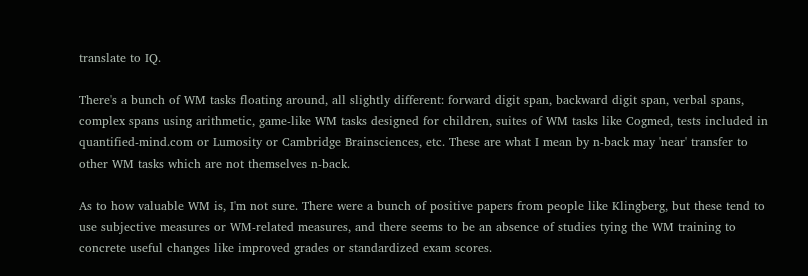translate to IQ.

There's a bunch of WM tasks floating around, all slightly different: forward digit span, backward digit span, verbal spans, complex spans using arithmetic, game-like WM tasks designed for children, suites of WM tasks like Cogmed, tests included in quantified-mind.com or Lumosity or Cambridge Brainsciences, etc. These are what I mean by n-back may 'near' transfer to other WM tasks which are not themselves n-back.

As to how valuable WM is, I'm not sure. There were a bunch of positive papers from people like Klingberg, but these tend to use subjective measures or WM-related measures, and there seems to be an absence of studies tying the WM training to concrete useful changes like improved grades or standardized exam scores.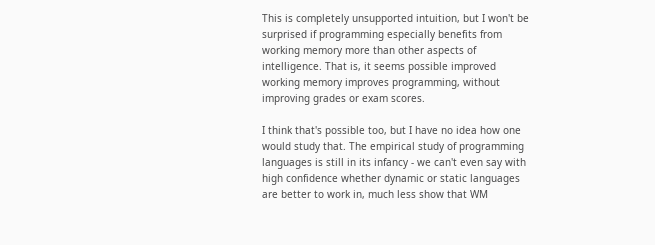This is completely unsupported intuition, but I won't be surprised if programming especially benefits from working memory more than other aspects of intelligence. That is, it seems possible improved working memory improves programming, without improving grades or exam scores.

I think that's possible too, but I have no idea how one would study that. The empirical study of programming languages is still in its infancy - we can't even say with high confidence whether dynamic or static languages are better to work in, much less show that WM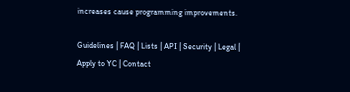increases cause programming improvements.

Guidelines | FAQ | Lists | API | Security | Legal | Apply to YC | Contact